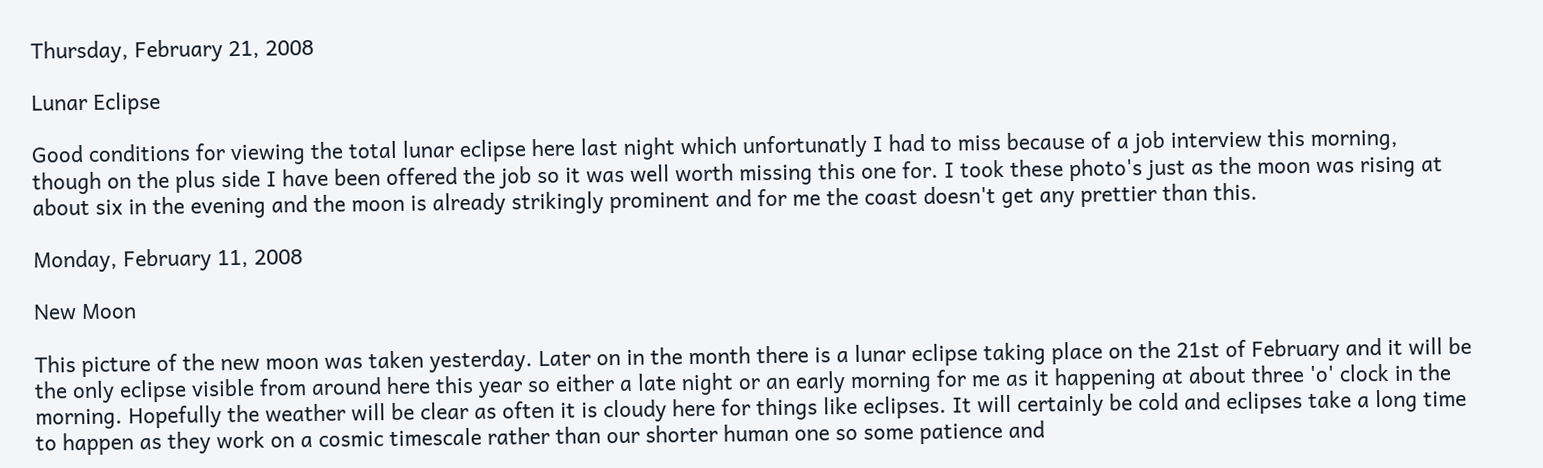Thursday, February 21, 2008

Lunar Eclipse

Good conditions for viewing the total lunar eclipse here last night which unfortunatly I had to miss because of a job interview this morning, though on the plus side I have been offered the job so it was well worth missing this one for. I took these photo's just as the moon was rising at about six in the evening and the moon is already strikingly prominent and for me the coast doesn't get any prettier than this.

Monday, February 11, 2008

New Moon

This picture of the new moon was taken yesterday. Later on in the month there is a lunar eclipse taking place on the 21st of February and it will be the only eclipse visible from around here this year so either a late night or an early morning for me as it happening at about three 'o' clock in the morning. Hopefully the weather will be clear as often it is cloudy here for things like eclipses. It will certainly be cold and eclipses take a long time to happen as they work on a cosmic timescale rather than our shorter human one so some patience and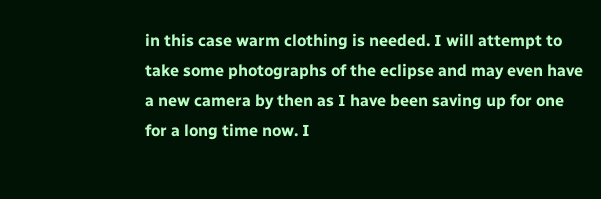in this case warm clothing is needed. I will attempt to take some photographs of the eclipse and may even have a new camera by then as I have been saving up for one for a long time now. I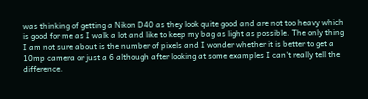was thinking of getting a Nikon D40 as they look quite good and are not too heavy which is good for me as I walk a lot and like to keep my bag as light as possible. The only thing I am not sure about is the number of pixels and I wonder whether it is better to get a 10mp camera or just a 6 although after looking at some examples I can't really tell the difference.